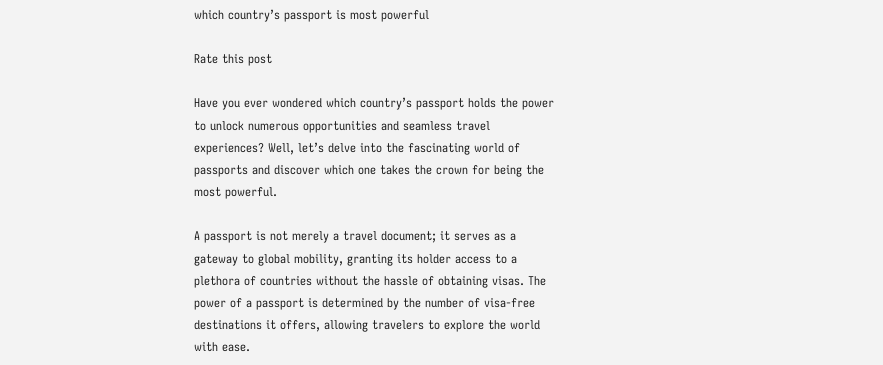which country’s passport is most powerful

Rate this post

Have you ever wondered which country’s passport holds the power to unlock numerous opportunities and seamless travel experiences? Well, let’s delve into the fascinating world of passports and discover which one takes the crown for being the most powerful.

A passport is not merely a travel document; it serves as a gateway to global mobility, granting its holder access to a plethora of countries without the hassle of obtaining visas. The power of a passport is determined by the number of visa-free destinations it offers, allowing travelers to explore the world with ease.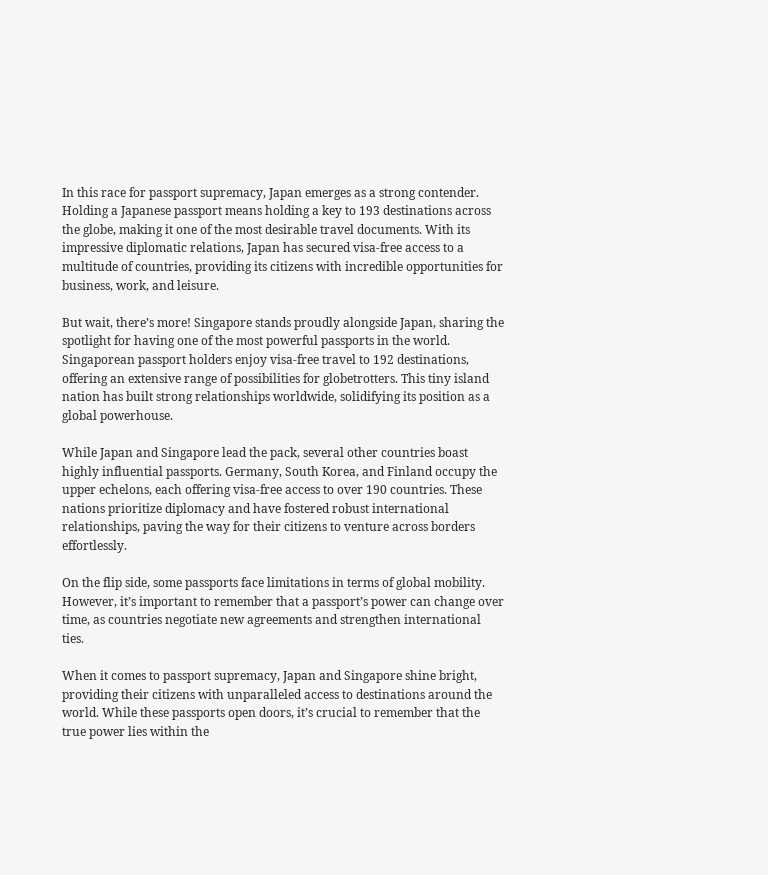In this race for passport supremacy, Japan emerges as a strong contender. Holding a Japanese passport means holding a key to 193 destinations across the globe, making it one of the most desirable travel documents. With its impressive diplomatic relations, Japan has secured visa-free access to a multitude of countries, providing its citizens with incredible opportunities for business, work, and leisure.

But wait, there’s more! Singapore stands proudly alongside Japan, sharing the spotlight for having one of the most powerful passports in the world. Singaporean passport holders enjoy visa-free travel to 192 destinations, offering an extensive range of possibilities for globetrotters. This tiny island nation has built strong relationships worldwide, solidifying its position as a global powerhouse.

While Japan and Singapore lead the pack, several other countries boast highly influential passports. Germany, South Korea, and Finland occupy the upper echelons, each offering visa-free access to over 190 countries. These nations prioritize diplomacy and have fostered robust international relationships, paving the way for their citizens to venture across borders effortlessly.

On the flip side, some passports face limitations in terms of global mobility. However, it’s important to remember that a passport’s power can change over time, as countries negotiate new agreements and strengthen international ties.

When it comes to passport supremacy, Japan and Singapore shine bright, providing their citizens with unparalleled access to destinations around the world. While these passports open doors, it’s crucial to remember that the true power lies within the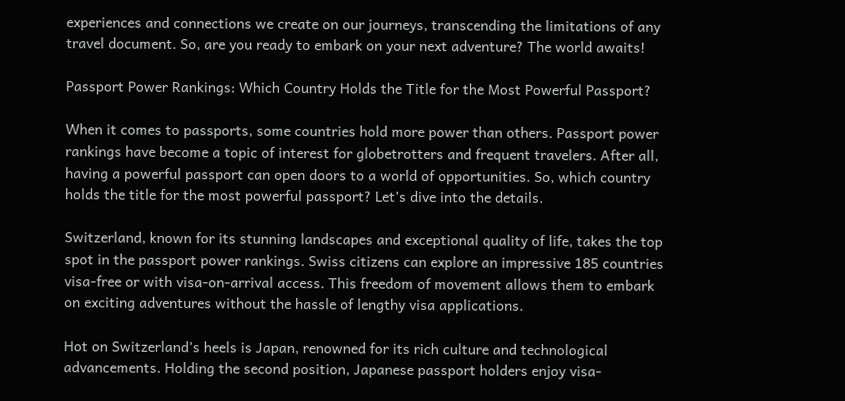experiences and connections we create on our journeys, transcending the limitations of any travel document. So, are you ready to embark on your next adventure? The world awaits!

Passport Power Rankings: Which Country Holds the Title for the Most Powerful Passport?

When it comes to passports, some countries hold more power than others. Passport power rankings have become a topic of interest for globetrotters and frequent travelers. After all, having a powerful passport can open doors to a world of opportunities. So, which country holds the title for the most powerful passport? Let’s dive into the details.

Switzerland, known for its stunning landscapes and exceptional quality of life, takes the top spot in the passport power rankings. Swiss citizens can explore an impressive 185 countries visa-free or with visa-on-arrival access. This freedom of movement allows them to embark on exciting adventures without the hassle of lengthy visa applications.

Hot on Switzerland’s heels is Japan, renowned for its rich culture and technological advancements. Holding the second position, Japanese passport holders enjoy visa-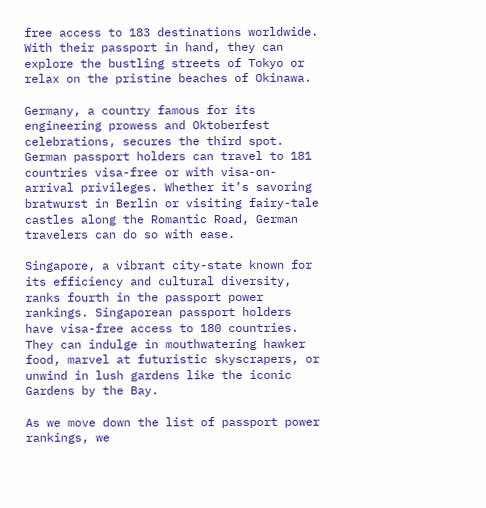free access to 183 destinations worldwide. With their passport in hand, they can explore the bustling streets of Tokyo or relax on the pristine beaches of Okinawa.

Germany, a country famous for its engineering prowess and Oktoberfest celebrations, secures the third spot. German passport holders can travel to 181 countries visa-free or with visa-on-arrival privileges. Whether it’s savoring bratwurst in Berlin or visiting fairy-tale castles along the Romantic Road, German travelers can do so with ease.

Singapore, a vibrant city-state known for its efficiency and cultural diversity, ranks fourth in the passport power rankings. Singaporean passport holders have visa-free access to 180 countries. They can indulge in mouthwatering hawker food, marvel at futuristic skyscrapers, or unwind in lush gardens like the iconic Gardens by the Bay.

As we move down the list of passport power rankings, we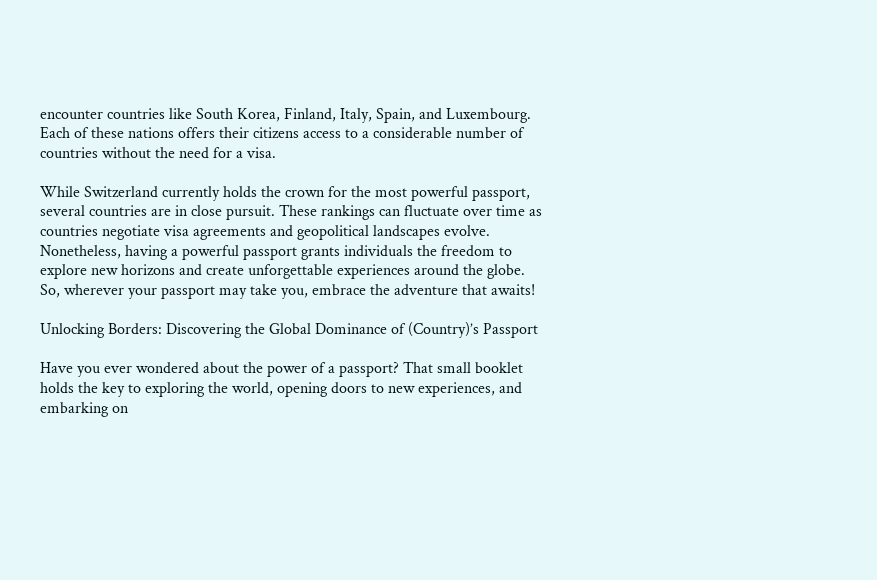encounter countries like South Korea, Finland, Italy, Spain, and Luxembourg. Each of these nations offers their citizens access to a considerable number of countries without the need for a visa.

While Switzerland currently holds the crown for the most powerful passport, several countries are in close pursuit. These rankings can fluctuate over time as countries negotiate visa agreements and geopolitical landscapes evolve. Nonetheless, having a powerful passport grants individuals the freedom to explore new horizons and create unforgettable experiences around the globe. So, wherever your passport may take you, embrace the adventure that awaits!

Unlocking Borders: Discovering the Global Dominance of (Country)’s Passport

Have you ever wondered about the power of a passport? That small booklet holds the key to exploring the world, opening doors to new experiences, and embarking on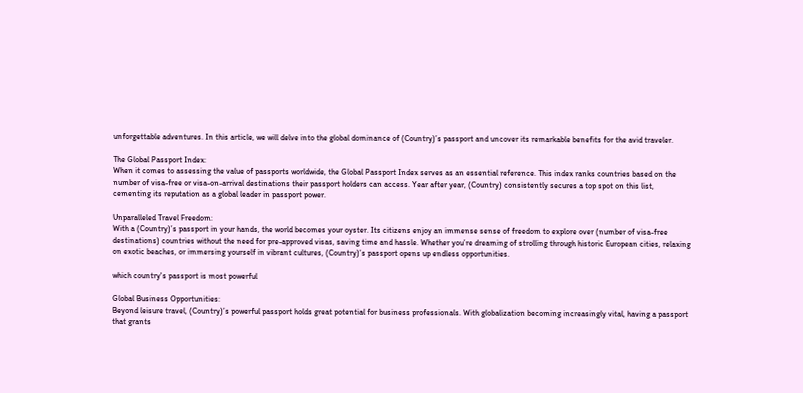unforgettable adventures. In this article, we will delve into the global dominance of (Country)’s passport and uncover its remarkable benefits for the avid traveler.

The Global Passport Index:
When it comes to assessing the value of passports worldwide, the Global Passport Index serves as an essential reference. This index ranks countries based on the number of visa-free or visa-on-arrival destinations their passport holders can access. Year after year, (Country) consistently secures a top spot on this list, cementing its reputation as a global leader in passport power.

Unparalleled Travel Freedom:
With a (Country)’s passport in your hands, the world becomes your oyster. Its citizens enjoy an immense sense of freedom to explore over (number of visa-free destinations) countries without the need for pre-approved visas, saving time and hassle. Whether you’re dreaming of strolling through historic European cities, relaxing on exotic beaches, or immersing yourself in vibrant cultures, (Country)’s passport opens up endless opportunities.

which country's passport is most powerful

Global Business Opportunities:
Beyond leisure travel, (Country)’s powerful passport holds great potential for business professionals. With globalization becoming increasingly vital, having a passport that grants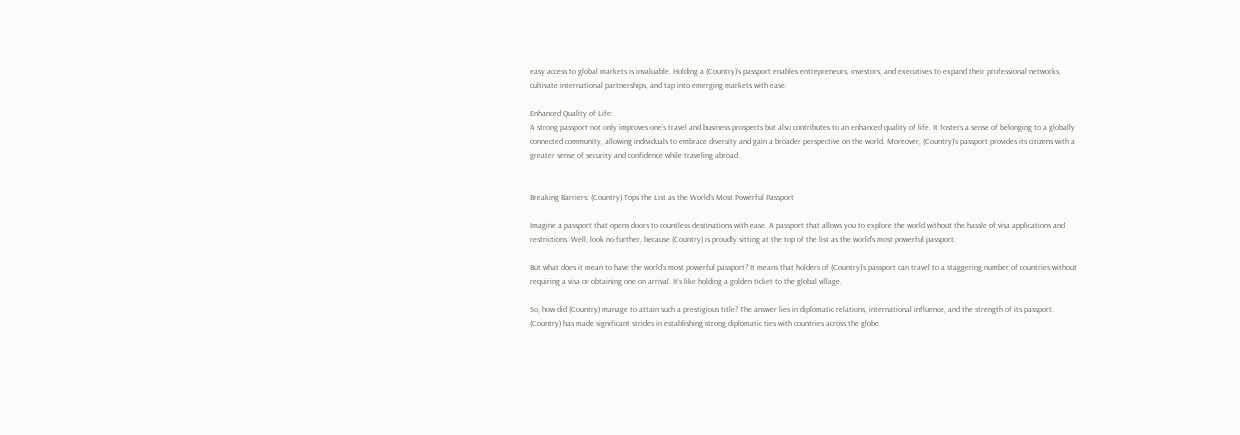easy access to global markets is invaluable. Holding a (Country)’s passport enables entrepreneurs, investors, and executives to expand their professional networks, cultivate international partnerships, and tap into emerging markets with ease.

Enhanced Quality of Life:
A strong passport not only improves one’s travel and business prospects but also contributes to an enhanced quality of life. It fosters a sense of belonging to a globally connected community, allowing individuals to embrace diversity and gain a broader perspective on the world. Moreover, (Country)’s passport provides its citizens with a greater sense of security and confidence while traveling abroad.


Breaking Barriers: (Country) Tops the List as the World’s Most Powerful Passport

Imagine a passport that opens doors to countless destinations with ease. A passport that allows you to explore the world without the hassle of visa applications and restrictions. Well, look no further, because (Country) is proudly sitting at the top of the list as the world’s most powerful passport.

But what does it mean to have the world’s most powerful passport? It means that holders of (Country)’s passport can travel to a staggering number of countries without requiring a visa or obtaining one on arrival. It’s like holding a golden ticket to the global village.

So, how did (Country) manage to attain such a prestigious title? The answer lies in diplomatic relations, international influence, and the strength of its passport. (Country) has made significant strides in establishing strong diplomatic ties with countries across the globe.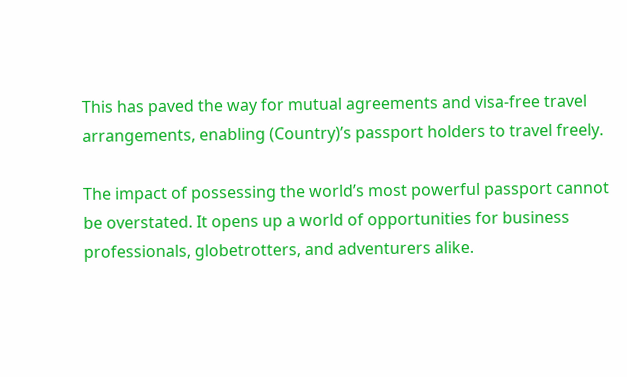This has paved the way for mutual agreements and visa-free travel arrangements, enabling (Country)’s passport holders to travel freely.

The impact of possessing the world’s most powerful passport cannot be overstated. It opens up a world of opportunities for business professionals, globetrotters, and adventurers alike.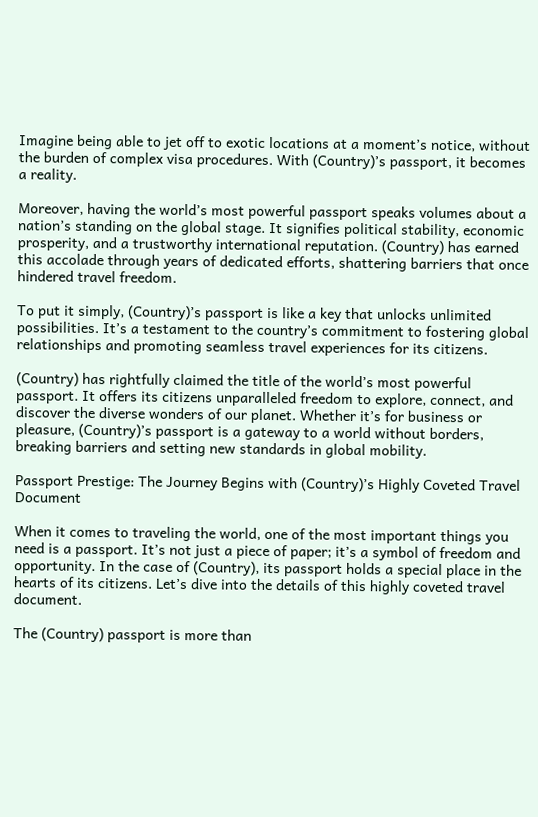Imagine being able to jet off to exotic locations at a moment’s notice, without the burden of complex visa procedures. With (Country)’s passport, it becomes a reality.

Moreover, having the world’s most powerful passport speaks volumes about a nation’s standing on the global stage. It signifies political stability, economic prosperity, and a trustworthy international reputation. (Country) has earned this accolade through years of dedicated efforts, shattering barriers that once hindered travel freedom.

To put it simply, (Country)’s passport is like a key that unlocks unlimited possibilities. It’s a testament to the country’s commitment to fostering global relationships and promoting seamless travel experiences for its citizens.

(Country) has rightfully claimed the title of the world’s most powerful passport. It offers its citizens unparalleled freedom to explore, connect, and discover the diverse wonders of our planet. Whether it’s for business or pleasure, (Country)’s passport is a gateway to a world without borders, breaking barriers and setting new standards in global mobility.

Passport Prestige: The Journey Begins with (Country)’s Highly Coveted Travel Document

When it comes to traveling the world, one of the most important things you need is a passport. It’s not just a piece of paper; it’s a symbol of freedom and opportunity. In the case of (Country), its passport holds a special place in the hearts of its citizens. Let’s dive into the details of this highly coveted travel document.

The (Country) passport is more than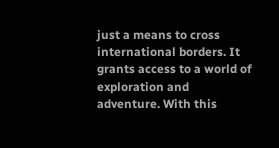just a means to cross international borders. It grants access to a world of exploration and adventure. With this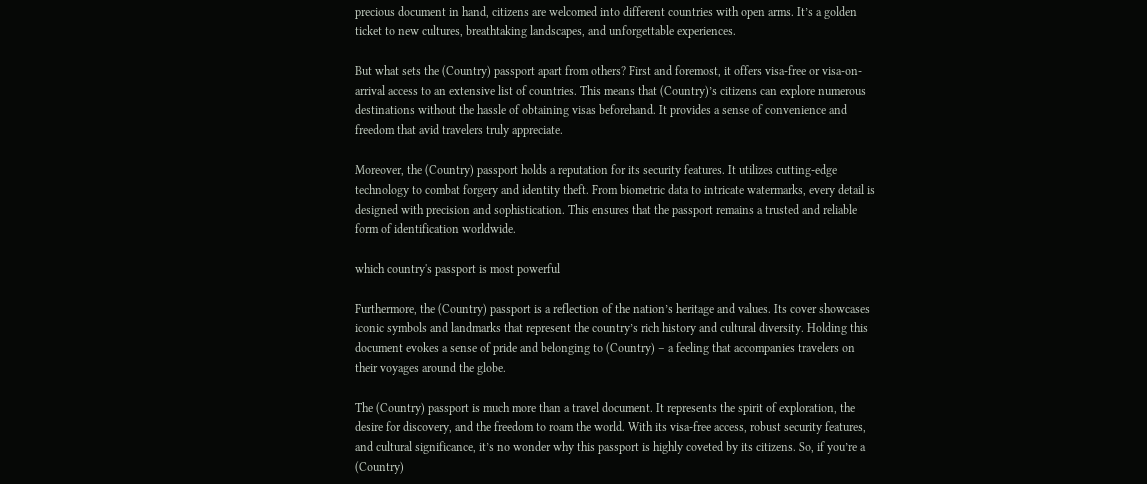precious document in hand, citizens are welcomed into different countries with open arms. It’s a golden ticket to new cultures, breathtaking landscapes, and unforgettable experiences.

But what sets the (Country) passport apart from others? First and foremost, it offers visa-free or visa-on-arrival access to an extensive list of countries. This means that (Country)’s citizens can explore numerous destinations without the hassle of obtaining visas beforehand. It provides a sense of convenience and freedom that avid travelers truly appreciate.

Moreover, the (Country) passport holds a reputation for its security features. It utilizes cutting-edge technology to combat forgery and identity theft. From biometric data to intricate watermarks, every detail is designed with precision and sophistication. This ensures that the passport remains a trusted and reliable form of identification worldwide.

which country's passport is most powerful

Furthermore, the (Country) passport is a reflection of the nation’s heritage and values. Its cover showcases iconic symbols and landmarks that represent the country’s rich history and cultural diversity. Holding this document evokes a sense of pride and belonging to (Country) – a feeling that accompanies travelers on their voyages around the globe.

The (Country) passport is much more than a travel document. It represents the spirit of exploration, the desire for discovery, and the freedom to roam the world. With its visa-free access, robust security features, and cultural significance, it’s no wonder why this passport is highly coveted by its citizens. So, if you’re a (Country)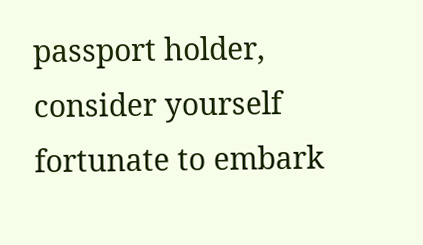passport holder, consider yourself fortunate to embark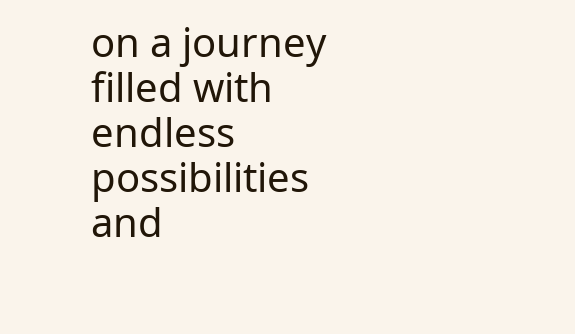on a journey filled with endless possibilities and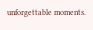unforgettable moments.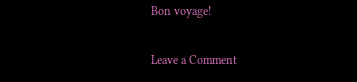Bon voyage!

Leave a Comment